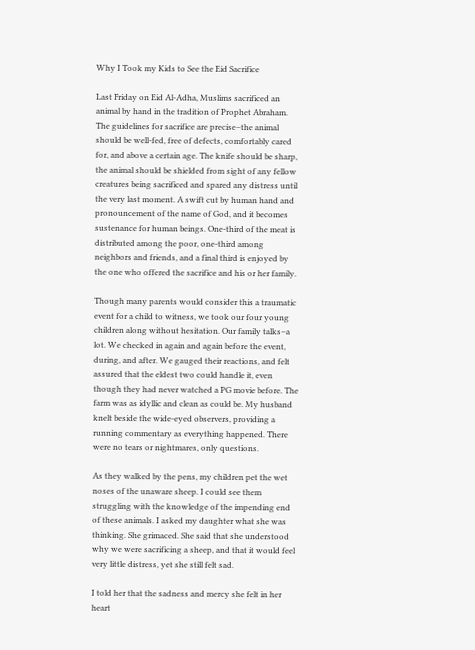Why I Took my Kids to See the Eid Sacrifice

Last Friday on Eid Al-Adha, Muslims sacrificed an animal by hand in the tradition of Prophet Abraham. The guidelines for sacrifice are precise–the animal should be well-fed, free of defects, comfortably cared for, and above a certain age. The knife should be sharp, the animal should be shielded from sight of any fellow creatures being sacrificed and spared any distress until the very last moment. A swift cut by human hand and pronouncement of the name of God, and it becomes sustenance for human beings. One-third of the meat is distributed among the poor, one-third among neighbors and friends, and a final third is enjoyed by the one who offered the sacrifice and his or her family.

Though many parents would consider this a traumatic event for a child to witness, we took our four young children along without hesitation. Our family talks–a lot. We checked in again and again before the event, during, and after. We gauged their reactions, and felt assured that the eldest two could handle it, even though they had never watched a PG movie before. The farm was as idyllic and clean as could be. My husband knelt beside the wide-eyed observers, providing a running commentary as everything happened. There were no tears or nightmares, only questions.

As they walked by the pens, my children pet the wet noses of the unaware sheep. I could see them struggling with the knowledge of the impending end of these animals. I asked my daughter what she was thinking. She grimaced. She said that she understood why we were sacrificing a sheep, and that it would feel very little distress, yet she still felt sad.

I told her that the sadness and mercy she felt in her heart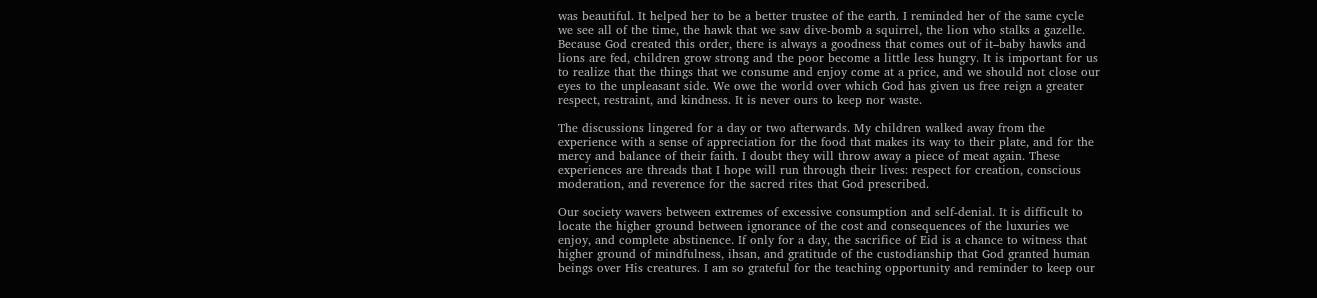was beautiful. It helped her to be a better trustee of the earth. I reminded her of the same cycle we see all of the time, the hawk that we saw dive-bomb a squirrel, the lion who stalks a gazelle. Because God created this order, there is always a goodness that comes out of it–baby hawks and lions are fed, children grow strong and the poor become a little less hungry. It is important for us to realize that the things that we consume and enjoy come at a price, and we should not close our eyes to the unpleasant side. We owe the world over which God has given us free reign a greater respect, restraint, and kindness. It is never ours to keep nor waste.

The discussions lingered for a day or two afterwards. My children walked away from the experience with a sense of appreciation for the food that makes its way to their plate, and for the mercy and balance of their faith. I doubt they will throw away a piece of meat again. These experiences are threads that I hope will run through their lives: respect for creation, conscious moderation, and reverence for the sacred rites that God prescribed.

Our society wavers between extremes of excessive consumption and self-denial. It is difficult to locate the higher ground between ignorance of the cost and consequences of the luxuries we enjoy, and complete abstinence. If only for a day, the sacrifice of Eid is a chance to witness that higher ground of mindfulness, ihsan, and gratitude of the custodianship that God granted human beings over His creatures. I am so grateful for the teaching opportunity and reminder to keep our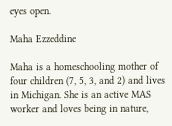eyes open.

Maha Ezzeddine

Maha is a homeschooling mother of four children (7, 5, 3, and 2) and lives in Michigan. She is an active MAS worker and loves being in nature,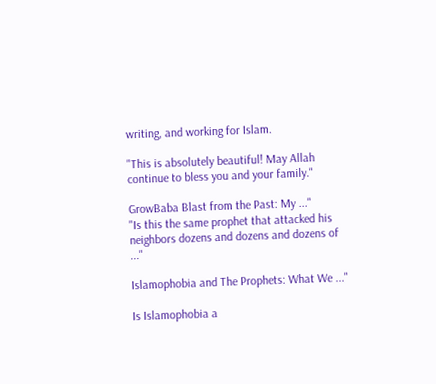writing, and working for Islam.

"This is absolutely beautiful! May Allah continue to bless you and your family."

GrowBaba Blast from the Past: My ..."
"Is this the same prophet that attacked his neighbors dozens and dozens and dozens of ..."

Islamophobia and The Prophets: What We ..."

Is Islamophobia a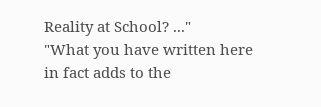Reality at School? ..."
"What you have written here in fact adds to the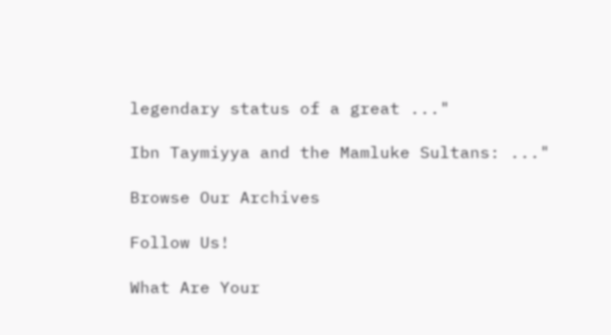legendary status of a great ..."

Ibn Taymiyya and the Mamluke Sultans: ..."

Browse Our Archives

Follow Us!

What Are Your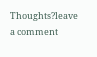Thoughts?leave a comment